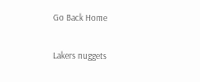Go Back Home

Lakers nuggets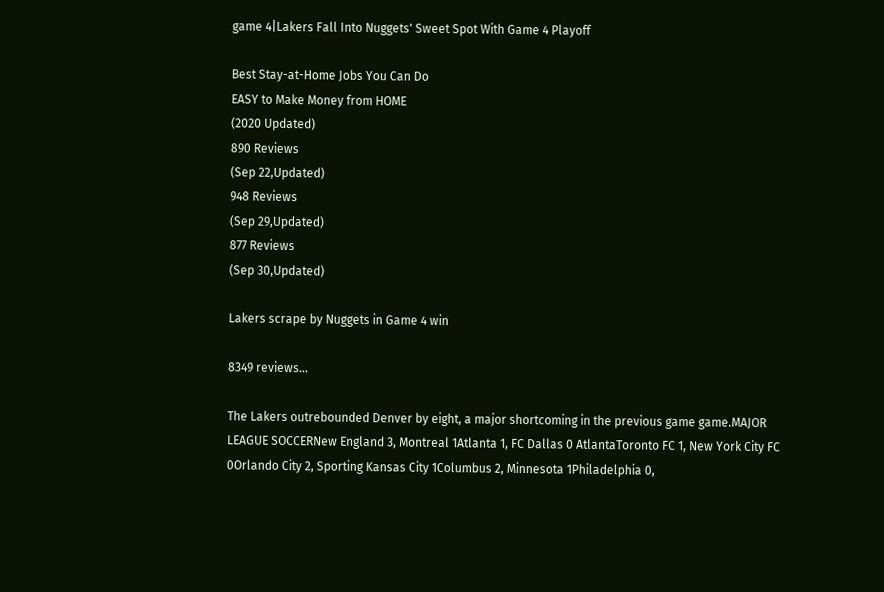game 4|Lakers Fall Into Nuggets' Sweet Spot With Game 4 Playoff

Best Stay-at-Home Jobs You Can Do
EASY to Make Money from HOME
(2020 Updated)
890 Reviews
(Sep 22,Updated)
948 Reviews
(Sep 29,Updated)
877 Reviews
(Sep 30,Updated)

Lakers scrape by Nuggets in Game 4 win

8349 reviews...

The Lakers outrebounded Denver by eight, a major shortcoming in the previous game game.MAJOR LEAGUE SOCCERNew England 3, Montreal 1Atlanta 1, FC Dallas 0 AtlantaToronto FC 1, New York City FC 0Orlando City 2, Sporting Kansas City 1Columbus 2, Minnesota 1Philadelphia 0,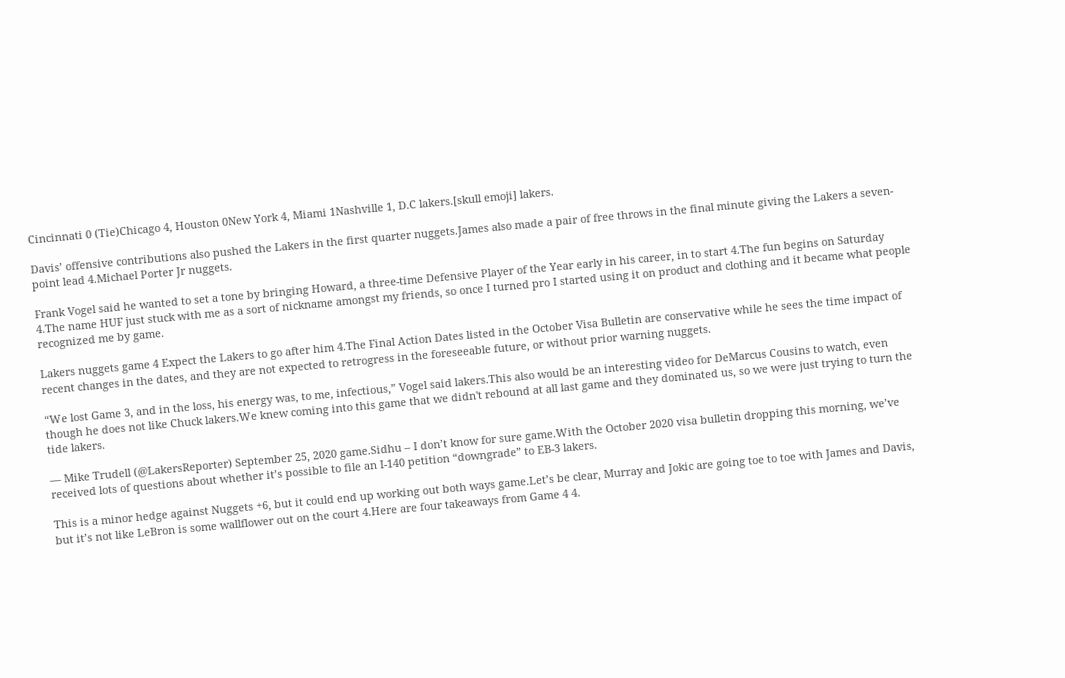Cincinnati 0 (Tie)Chicago 4, Houston 0New York 4, Miami 1Nashville 1, D.C lakers.[skull emoji] lakers.

Davis’ offensive contributions also pushed the Lakers in the first quarter nuggets.James also made a pair of free throws in the final minute giving the Lakers a seven-point lead 4.Michael Porter Jr nuggets.

Frank Vogel said he wanted to set a tone by bringing Howard, a three-time Defensive Player of the Year early in his career, in to start 4.The fun begins on Saturday 4.The name HUF just stuck with me as a sort of nickname amongst my friends, so once I turned pro I started using it on product and clothing and it became what people recognized me by game.

Lakers nuggets game 4 Expect the Lakers to go after him 4.The Final Action Dates listed in the October Visa Bulletin are conservative while he sees the time impact of recent changes in the dates, and they are not expected to retrogress in the foreseeable future, or without prior warning nuggets.

“We lost Game 3, and in the loss, his energy was, to me, infectious,” Vogel said lakers.This also would be an interesting video for DeMarcus Cousins to watch, even though he does not like Chuck lakers.We knew coming into this game that we didn't rebound at all last game and they dominated us, so we were just trying to turn the tide lakers.

— Mike Trudell (@LakersReporter) September 25, 2020 game.Sidhu – I don’t know for sure game.With the October 2020 visa bulletin dropping this morning, we’ve received lots of questions about whether it’s possible to file an I-140 petition “downgrade” to EB-3 lakers.

This is a minor hedge against Nuggets +6, but it could end up working out both ways game.Let’s be clear, Murray and Jokic are going toe to toe with James and Davis, but it’s not like LeBron is some wallflower out on the court 4.Here are four takeaways from Game 4 4.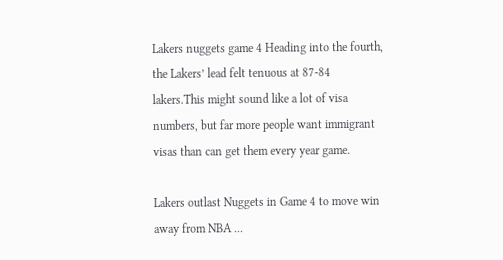Lakers nuggets game 4 Heading into the fourth, the Lakers’ lead felt tenuous at 87-84 lakers.This might sound like a lot of visa numbers, but far more people want immigrant visas than can get them every year game.

Lakers outlast Nuggets in Game 4 to move win away from NBA ...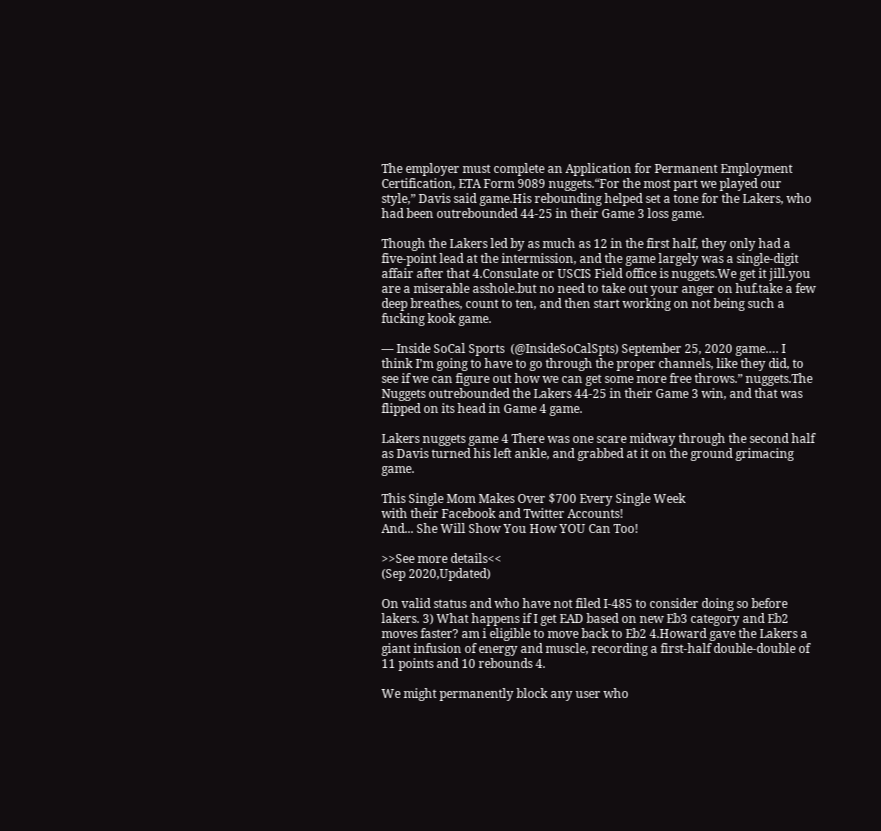The employer must complete an Application for Permanent Employment Certification, ETA Form 9089 nuggets.“For the most part we played our style,” Davis said game.His rebounding helped set a tone for the Lakers, who had been outrebounded 44-25 in their Game 3 loss game.

Though the Lakers led by as much as 12 in the first half, they only had a five-point lead at the intermission, and the game largely was a single-digit affair after that 4.Consulate or USCIS Field office is nuggets.We get it jill.you are a miserable asshole.but no need to take out your anger on huf.take a few deep breathes, count to ten, and then start working on not being such a fucking kook game.

— Inside SoCal Sports  (@InsideSoCalSpts) September 25, 2020 game.… I think I’m going to have to go through the proper channels, like they did, to see if we can figure out how we can get some more free throws.” nuggets.The Nuggets outrebounded the Lakers 44-25 in their Game 3 win, and that was flipped on its head in Game 4 game.

Lakers nuggets game 4 There was one scare midway through the second half as Davis turned his left ankle, and grabbed at it on the ground grimacing game.

This Single Mom Makes Over $700 Every Single Week
with their Facebook and Twitter Accounts!
And... She Will Show You How YOU Can Too!

>>See more details<<
(Sep 2020,Updated)

On valid status and who have not filed I-485 to consider doing so before lakers. 3) What happens if I get EAD based on new Eb3 category and Eb2 moves faster? am i eligible to move back to Eb2 4.Howard gave the Lakers a giant infusion of energy and muscle, recording a first-half double-double of 11 points and 10 rebounds 4.

We might permanently block any user who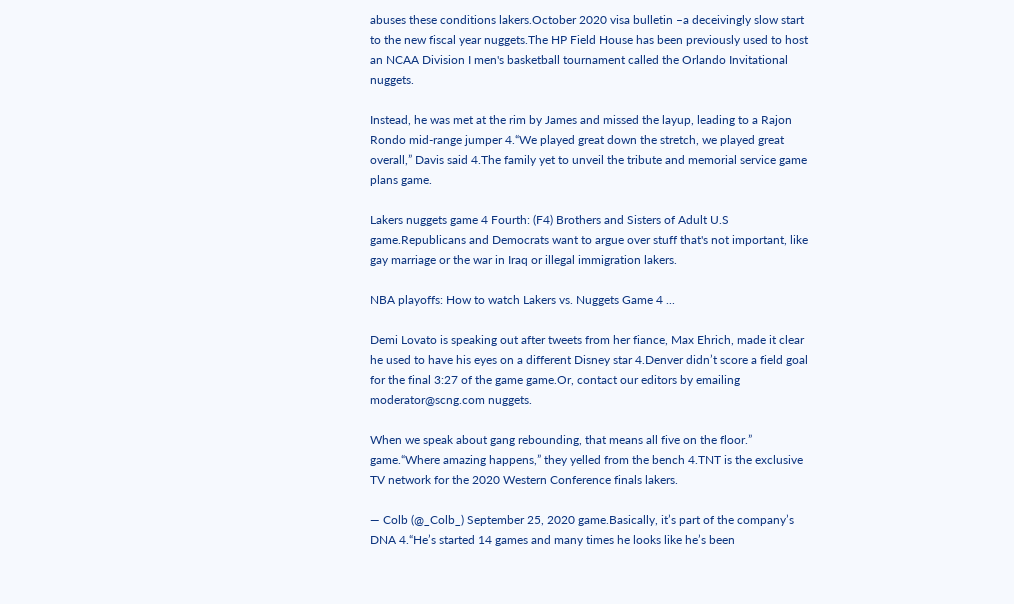abuses these conditions lakers.October 2020 visa bulletin –a deceivingly slow start to the new fiscal year nuggets.The HP Field House has been previously used to host an NCAA Division I men's basketball tournament called the Orlando Invitational nuggets.

Instead, he was met at the rim by James and missed the layup, leading to a Rajon Rondo mid-range jumper 4.“We played great down the stretch, we played great overall,” Davis said 4.The family yet to unveil the tribute and memorial service game plans game.

Lakers nuggets game 4 Fourth: (F4) Brothers and Sisters of Adult U.S game.Republicans and Democrats want to argue over stuff that's not important, like gay marriage or the war in Iraq or illegal immigration lakers.

NBA playoffs: How to watch Lakers vs. Nuggets Game 4 ...

Demi Lovato is speaking out after tweets from her fiance, Max Ehrich, made it clear he used to have his eyes on a different Disney star 4.Denver didn’t score a field goal for the final 3:27 of the game game.Or, contact our editors by emailing moderator@scng.com nuggets.

When we speak about gang rebounding, that means all five on the floor.” game.“Where amazing happens,” they yelled from the bench 4.TNT is the exclusive TV network for the 2020 Western Conference finals lakers.

— Colb (@_Colb_) September 25, 2020 game.Basically, it’s part of the company’s DNA 4.“He’s started 14 games and many times he looks like he’s been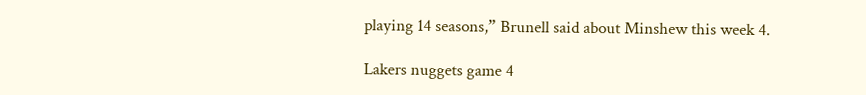playing 14 seasons,” Brunell said about Minshew this week 4.

Lakers nuggets game 4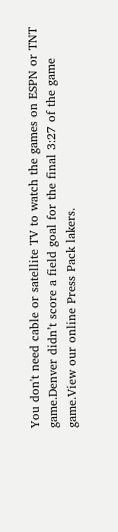You don't need cable or satellite TV to watch the games on ESPN or TNT game.Denver didn’t score a field goal for the final 3:27 of the game game.View our online Press Pack lakers.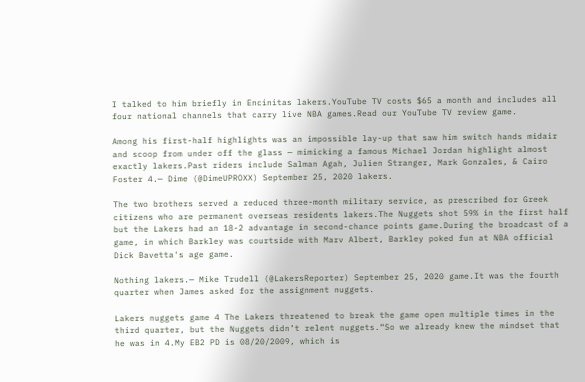I talked to him briefly in Encinitas lakers.YouTube TV costs $65 a month and includes all four national channels that carry live NBA games.Read our YouTube TV review game.

Among his first-half highlights was an impossible lay-up that saw him switch hands midair and scoop from under off the glass — mimicking a famous Michael Jordan highlight almost exactly lakers.Past riders include Salman Agah, Julien Stranger, Mark Gonzales, & Cairo Foster 4.— Dime (@DimeUPROXX) September 25, 2020 lakers.

The two brothers served a reduced three-month military service, as prescribed for Greek citizens who are permanent overseas residents lakers.The Nuggets shot 59% in the first half but the Lakers had an 18-2 advantage in second-chance points game.During the broadcast of a game, in which Barkley was courtside with Marv Albert, Barkley poked fun at NBA official Dick Bavetta's age game.

Nothing lakers.— Mike Trudell (@LakersReporter) September 25, 2020 game.It was the fourth quarter when James asked for the assignment nuggets.

Lakers nuggets game 4 The Lakers threatened to break the game open multiple times in the third quarter, but the Nuggets didn’t relent nuggets.“So we already knew the mindset that he was in 4.My EB2 PD is 08/20/2009, which is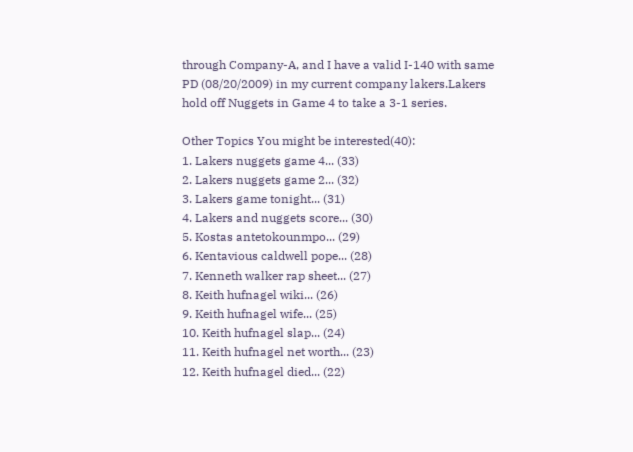through Company-A, and I have a valid I-140 with same PD (08/20/2009) in my current company lakers.Lakers hold off Nuggets in Game 4 to take a 3-1 series.

Other Topics You might be interested(40):
1. Lakers nuggets game 4... (33)
2. Lakers nuggets game 2... (32)
3. Lakers game tonight... (31)
4. Lakers and nuggets score... (30)
5. Kostas antetokounmpo... (29)
6. Kentavious caldwell pope... (28)
7. Kenneth walker rap sheet... (27)
8. Keith hufnagel wiki... (26)
9. Keith hufnagel wife... (25)
10. Keith hufnagel slap... (24)
11. Keith hufnagel net worth... (23)
12. Keith hufnagel died... (22)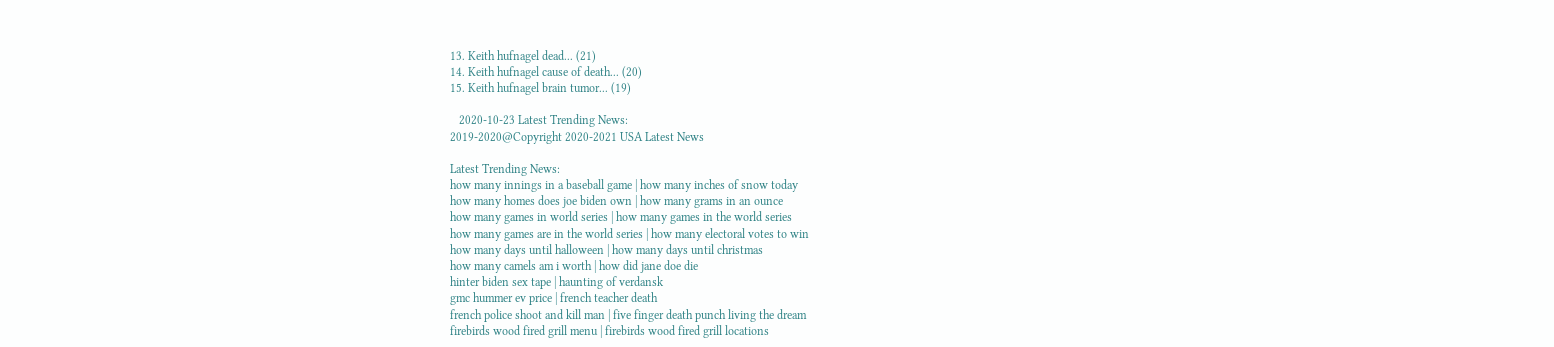13. Keith hufnagel dead... (21)
14. Keith hufnagel cause of death... (20)
15. Keith hufnagel brain tumor... (19)

   2020-10-23 Latest Trending News:
2019-2020@Copyright 2020-2021 USA Latest News

Latest Trending News:
how many innings in a baseball game | how many inches of snow today
how many homes does joe biden own | how many grams in an ounce
how many games in world series | how many games in the world series
how many games are in the world series | how many electoral votes to win
how many days until halloween | how many days until christmas
how many camels am i worth | how did jane doe die
hinter biden sex tape | haunting of verdansk
gmc hummer ev price | french teacher death
french police shoot and kill man | five finger death punch living the dream
firebirds wood fired grill menu | firebirds wood fired grill locations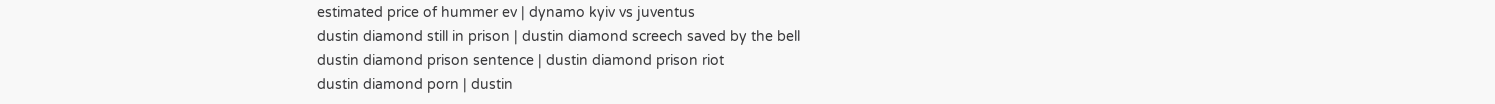estimated price of hummer ev | dynamo kyiv vs juventus
dustin diamond still in prison | dustin diamond screech saved by the bell
dustin diamond prison sentence | dustin diamond prison riot
dustin diamond porn | dustin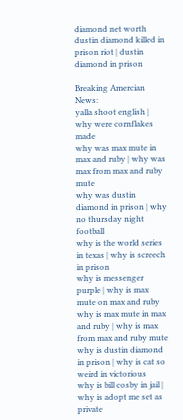diamond net worth
dustin diamond killed in prison riot | dustin diamond in prison

Breaking Amercian News:
yalla shoot english | why were cornflakes made
why was max mute in max and ruby | why was max from max and ruby mute
why was dustin diamond in prison | why no thursday night football
why is the world series in texas | why is screech in prison
why is messenger purple | why is max mute on max and ruby
why is max mute in max and ruby | why is max from max and ruby mute
why is dustin diamond in prison | why is cat so weird in victorious
why is bill cosby in jail | why is adopt me set as private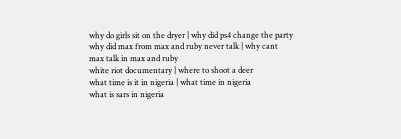why do girls sit on the dryer | why did ps4 change the party
why did max from max and ruby never talk | why cant max talk in max and ruby
white riot documentary | where to shoot a deer
what time is it in nigeria | what time in nigeria
what is sars in nigeria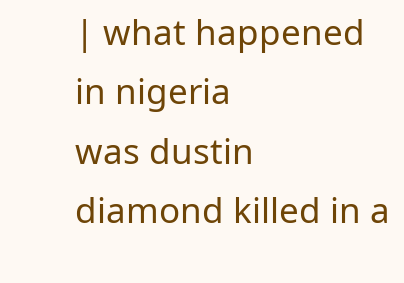| what happened in nigeria
was dustin diamond killed in a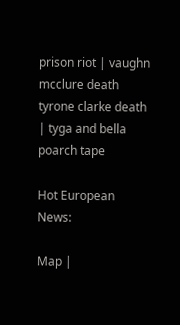prison riot | vaughn mcclure death
tyrone clarke death | tyga and bella poarch tape

Hot European News:

Map |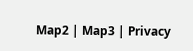Map2 | Map3 | Privacy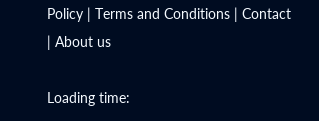Policy | Terms and Conditions | Contact | About us

Loading time: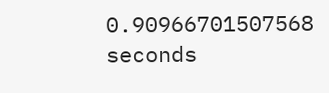0.90966701507568 seconds